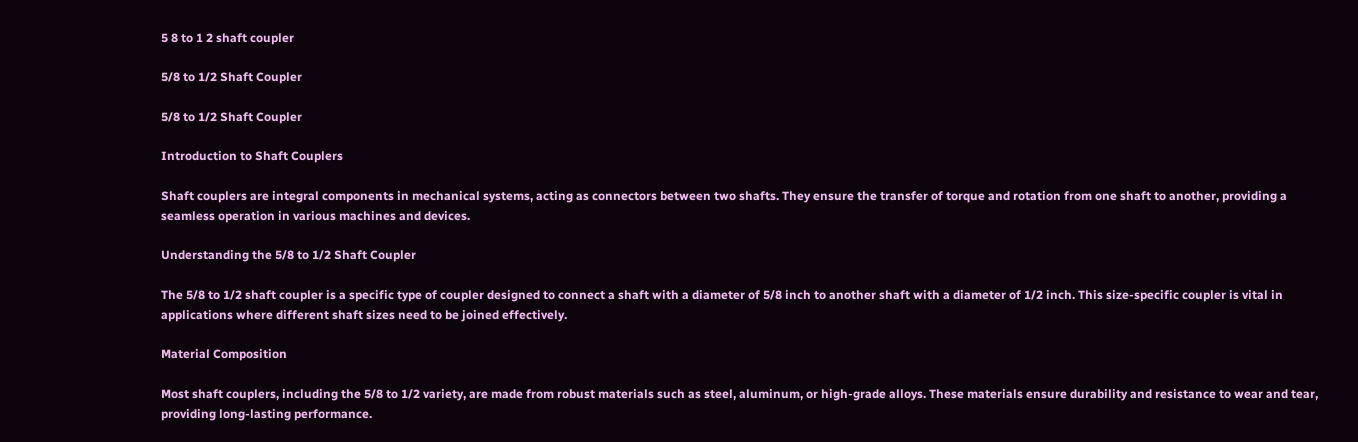5 8 to 1 2 shaft coupler

5/8 to 1/2 Shaft Coupler

5/8 to 1/2 Shaft Coupler

Introduction to Shaft Couplers

Shaft couplers are integral components in mechanical systems, acting as connectors between two shafts. They ensure the transfer of torque and rotation from one shaft to another, providing a seamless operation in various machines and devices.

Understanding the 5/8 to 1/2 Shaft Coupler

The 5/8 to 1/2 shaft coupler is a specific type of coupler designed to connect a shaft with a diameter of 5/8 inch to another shaft with a diameter of 1/2 inch. This size-specific coupler is vital in applications where different shaft sizes need to be joined effectively.

Material Composition

Most shaft couplers, including the 5/8 to 1/2 variety, are made from robust materials such as steel, aluminum, or high-grade alloys. These materials ensure durability and resistance to wear and tear, providing long-lasting performance.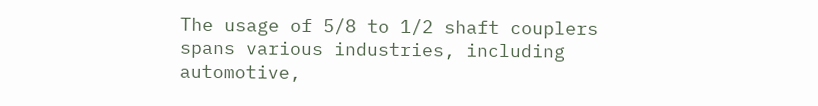The usage of 5/8 to 1/2 shaft couplers spans various industries, including automotive,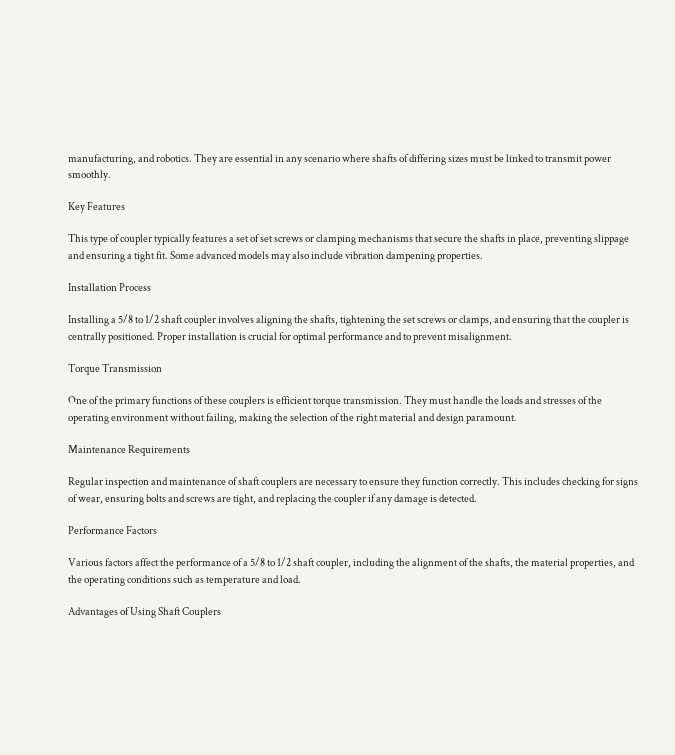manufacturing, and robotics. They are essential in any scenario where shafts of differing sizes must be linked to transmit power smoothly.

Key Features

This type of coupler typically features a set of set screws or clamping mechanisms that secure the shafts in place, preventing slippage and ensuring a tight fit. Some advanced models may also include vibration dampening properties.

Installation Process

Installing a 5/8 to 1/2 shaft coupler involves aligning the shafts, tightening the set screws or clamps, and ensuring that the coupler is centrally positioned. Proper installation is crucial for optimal performance and to prevent misalignment.

Torque Transmission

One of the primary functions of these couplers is efficient torque transmission. They must handle the loads and stresses of the operating environment without failing, making the selection of the right material and design paramount.

Maintenance Requirements

Regular inspection and maintenance of shaft couplers are necessary to ensure they function correctly. This includes checking for signs of wear, ensuring bolts and screws are tight, and replacing the coupler if any damage is detected.

Performance Factors

Various factors affect the performance of a 5/8 to 1/2 shaft coupler, including the alignment of the shafts, the material properties, and the operating conditions such as temperature and load.

Advantages of Using Shaft Couplers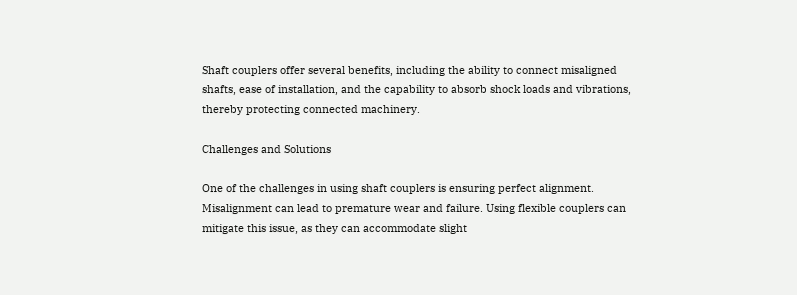Shaft couplers offer several benefits, including the ability to connect misaligned shafts, ease of installation, and the capability to absorb shock loads and vibrations, thereby protecting connected machinery.

Challenges and Solutions

One of the challenges in using shaft couplers is ensuring perfect alignment. Misalignment can lead to premature wear and failure. Using flexible couplers can mitigate this issue, as they can accommodate slight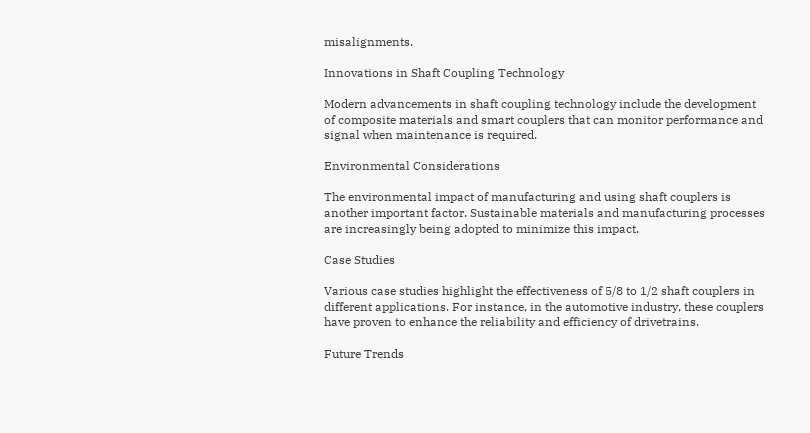misalignments.

Innovations in Shaft Coupling Technology

Modern advancements in shaft coupling technology include the development of composite materials and smart couplers that can monitor performance and signal when maintenance is required.

Environmental Considerations

The environmental impact of manufacturing and using shaft couplers is another important factor. Sustainable materials and manufacturing processes are increasingly being adopted to minimize this impact.

Case Studies

Various case studies highlight the effectiveness of 5/8 to 1/2 shaft couplers in different applications. For instance, in the automotive industry, these couplers have proven to enhance the reliability and efficiency of drivetrains.

Future Trends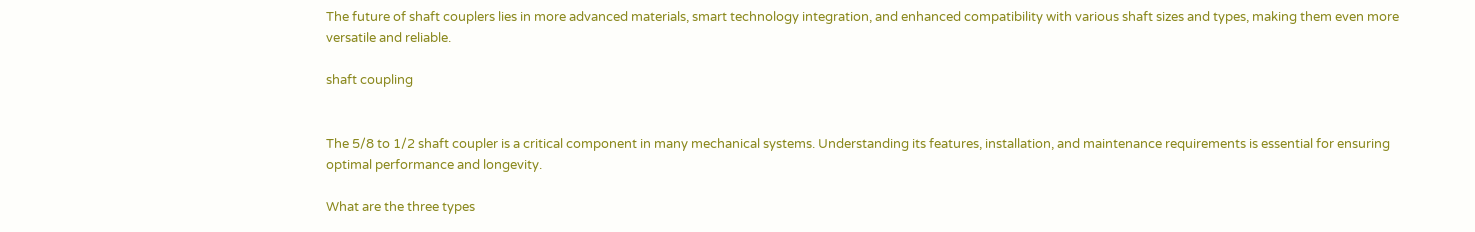The future of shaft couplers lies in more advanced materials, smart technology integration, and enhanced compatibility with various shaft sizes and types, making them even more versatile and reliable.

shaft coupling


The 5/8 to 1/2 shaft coupler is a critical component in many mechanical systems. Understanding its features, installation, and maintenance requirements is essential for ensuring optimal performance and longevity.

What are the three types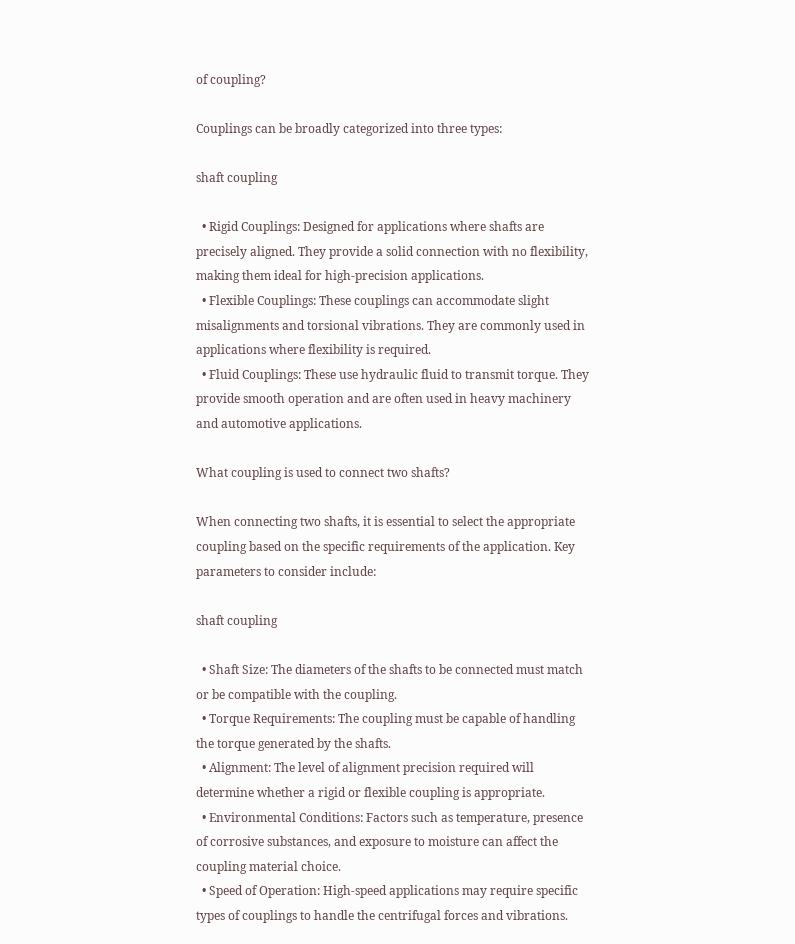of coupling?

Couplings can be broadly categorized into three types:

shaft coupling

  • Rigid Couplings: Designed for applications where shafts are precisely aligned. They provide a solid connection with no flexibility, making them ideal for high-precision applications.
  • Flexible Couplings: These couplings can accommodate slight misalignments and torsional vibrations. They are commonly used in applications where flexibility is required.
  • Fluid Couplings: These use hydraulic fluid to transmit torque. They provide smooth operation and are often used in heavy machinery and automotive applications.

What coupling is used to connect two shafts?

When connecting two shafts, it is essential to select the appropriate coupling based on the specific requirements of the application. Key parameters to consider include:

shaft coupling

  • Shaft Size: The diameters of the shafts to be connected must match or be compatible with the coupling.
  • Torque Requirements: The coupling must be capable of handling the torque generated by the shafts.
  • Alignment: The level of alignment precision required will determine whether a rigid or flexible coupling is appropriate.
  • Environmental Conditions: Factors such as temperature, presence of corrosive substances, and exposure to moisture can affect the coupling material choice.
  • Speed of Operation: High-speed applications may require specific types of couplings to handle the centrifugal forces and vibrations.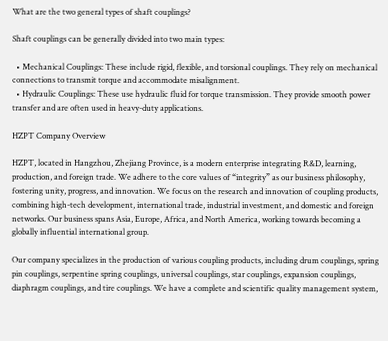What are the two general types of shaft couplings?

Shaft couplings can be generally divided into two main types:

  • Mechanical Couplings: These include rigid, flexible, and torsional couplings. They rely on mechanical connections to transmit torque and accommodate misalignment.
  • Hydraulic Couplings: These use hydraulic fluid for torque transmission. They provide smooth power transfer and are often used in heavy-duty applications.

HZPT Company Overview

HZPT, located in Hangzhou, Zhejiang Province, is a modern enterprise integrating R&D, learning, production, and foreign trade. We adhere to the core values of “integrity” as our business philosophy, fostering unity, progress, and innovation. We focus on the research and innovation of coupling products, combining high-tech development, international trade, industrial investment, and domestic and foreign networks. Our business spans Asia, Europe, Africa, and North America, working towards becoming a globally influential international group.

Our company specializes in the production of various coupling products, including drum couplings, spring pin couplings, serpentine spring couplings, universal couplings, star couplings, expansion couplings, diaphragm couplings, and tire couplings. We have a complete and scientific quality management system,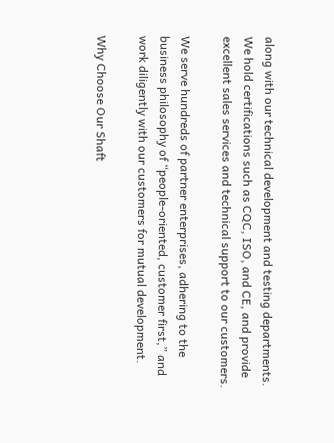along with our technical development and testing departments. We hold certifications such as CQC, ISO, and CE, and provide excellent sales services and technical support to our customers.

We serve hundreds of partner enterprises, adhering to the business philosophy of “people-oriented, customer first,” and work diligently with our customers for mutual development.

Why Choose Our Shaft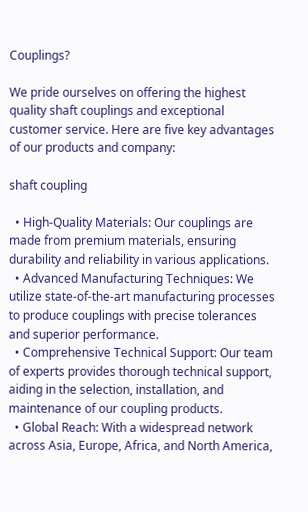Couplings?

We pride ourselves on offering the highest quality shaft couplings and exceptional customer service. Here are five key advantages of our products and company:

shaft coupling

  • High-Quality Materials: Our couplings are made from premium materials, ensuring durability and reliability in various applications.
  • Advanced Manufacturing Techniques: We utilize state-of-the-art manufacturing processes to produce couplings with precise tolerances and superior performance.
  • Comprehensive Technical Support: Our team of experts provides thorough technical support, aiding in the selection, installation, and maintenance of our coupling products.
  • Global Reach: With a widespread network across Asia, Europe, Africa, and North America,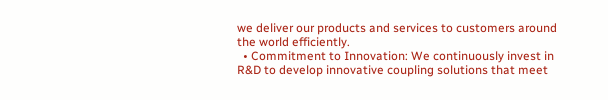we deliver our products and services to customers around the world efficiently.
  • Commitment to Innovation: We continuously invest in R&D to develop innovative coupling solutions that meet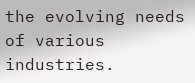the evolving needs of various industries.